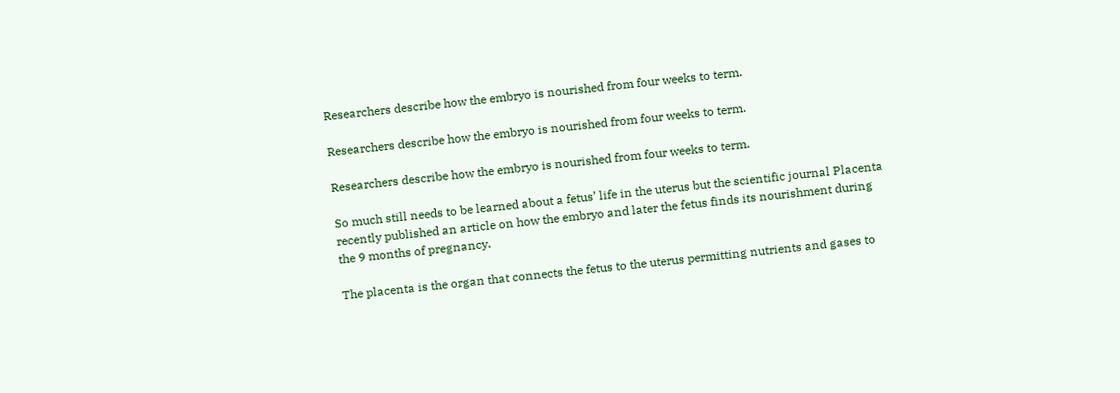Researchers describe how the embryo is nourished from four weeks to term.

Researchers describe how the embryo is nourished from four weeks to term.

Researchers describe how the embryo is nourished from four weeks to term.

So much still needs to be learned about a fetus’ life in the uterus but the scientific journal Placenta recently published an article on how the embryo and later the fetus finds its nourishment during the 9 months of pregnancy.

The placenta is the organ that connects the fetus to the uterus permitting nutrients and gases to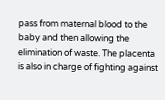pass from maternal blood to the baby and then allowing the elimination of waste. The placenta is also in charge of fighting against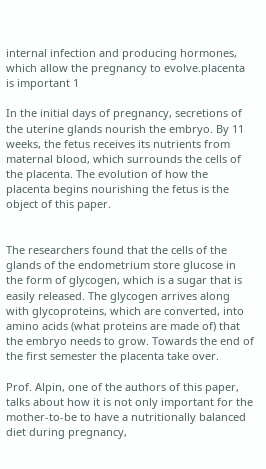internal infection and producing hormones, which allow the pregnancy to evolve.placenta is important 1

In the initial days of pregnancy, secretions of the uterine glands nourish the embryo. By 11 weeks, the fetus receives its nutrients from maternal blood, which surrounds the cells of the placenta. The evolution of how the placenta begins nourishing the fetus is the object of this paper.


The researchers found that the cells of the glands of the endometrium store glucose in the form of glycogen, which is a sugar that is easily released. The glycogen arrives along with glycoproteins, which are converted, into amino acids (what proteins are made of) that the embryo needs to grow. Towards the end of the first semester the placenta take over.

Prof. Alpin, one of the authors of this paper, talks about how it is not only important for the mother-to-be to have a nutritionally balanced diet during pregnancy,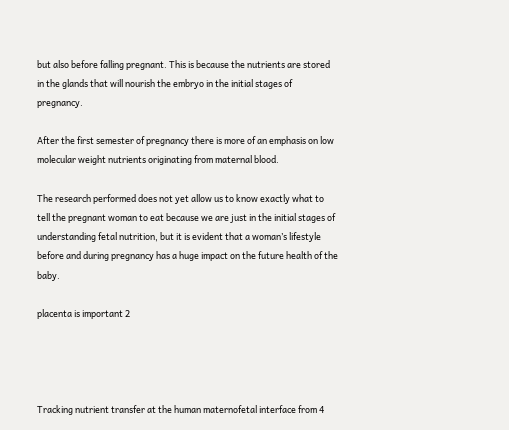but also before falling pregnant. This is because the nutrients are stored in the glands that will nourish the embryo in the initial stages of pregnancy.

After the first semester of pregnancy there is more of an emphasis on low molecular weight nutrients originating from maternal blood.

The research performed does not yet allow us to know exactly what to tell the pregnant woman to eat because we are just in the initial stages of understanding fetal nutrition, but it is evident that a woman’s lifestyle before and during pregnancy has a huge impact on the future health of the baby.

placenta is important 2




Tracking nutrient transfer at the human maternofetal interface from 4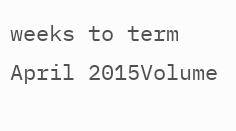weeks to term April 2015Volume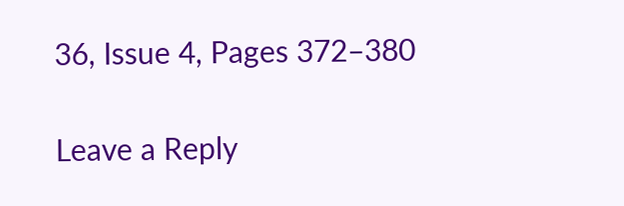36, Issue 4, Pages 372–380

Leave a Reply